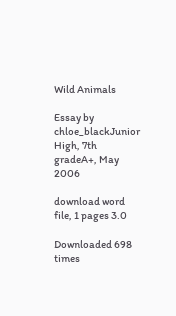Wild Animals

Essay by chloe_blackJunior High, 7th gradeA+, May 2006

download word file, 1 pages 3.0

Downloaded 698 times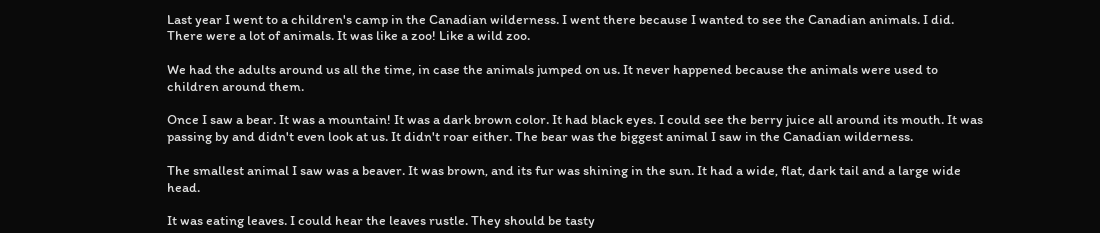Last year I went to a children's camp in the Canadian wilderness. I went there because I wanted to see the Canadian animals. I did. There were a lot of animals. It was like a zoo! Like a wild zoo.

We had the adults around us all the time, in case the animals jumped on us. It never happened because the animals were used to children around them.

Once I saw a bear. It was a mountain! It was a dark brown color. It had black eyes. I could see the berry juice all around its mouth. It was passing by and didn't even look at us. It didn't roar either. The bear was the biggest animal I saw in the Canadian wilderness.

The smallest animal I saw was a beaver. It was brown, and its fur was shining in the sun. It had a wide, flat, dark tail and a large wide head.

It was eating leaves. I could hear the leaves rustle. They should be tasty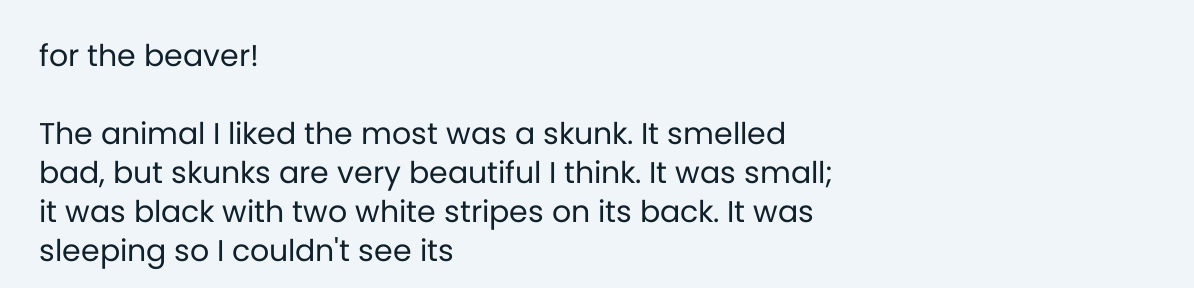for the beaver!

The animal I liked the most was a skunk. It smelled bad, but skunks are very beautiful I think. It was small; it was black with two white stripes on its back. It was sleeping so I couldn't see its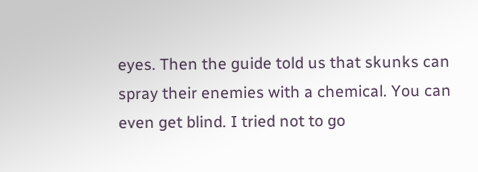eyes. Then the guide told us that skunks can spray their enemies with a chemical. You can even get blind. I tried not to go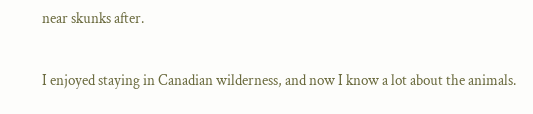near skunks after.

I enjoyed staying in Canadian wilderness, and now I know a lot about the animals.